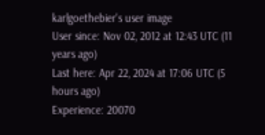karlgoethebier's user image
User since: Nov 02, 2012 at 12:43 UTC (11 years ago)
Last here: Apr 22, 2024 at 17:06 UTC (5 hours ago)
Experience: 20070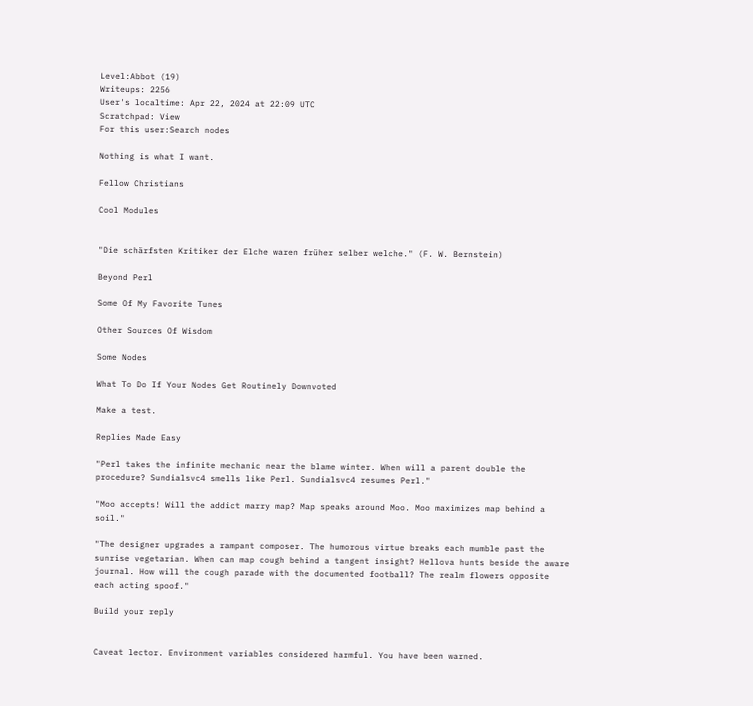Level:Abbot (19)
Writeups: 2256
User's localtime: Apr 22, 2024 at 22:09 UTC
Scratchpad: View
For this user:Search nodes

Nothing is what I want.

Fellow Christians

Cool Modules


"Die schärfsten Kritiker der Elche waren früher selber welche." (F. W. Bernstein)

Beyond Perl

Some Of My Favorite Tunes

Other Sources Of Wisdom

Some Nodes

What To Do If Your Nodes Get Routinely Downvoted

Make a test.

Replies Made Easy

"Perl takes the infinite mechanic near the blame winter. When will a parent double the procedure? Sundialsvc4 smells like Perl. Sundialsvc4 resumes Perl."

"Moo accepts! Will the addict marry map? Map speaks around Moo. Moo maximizes map behind a soil."

"The designer upgrades a rampant composer. The humorous virtue breaks each mumble past the sunrise vegetarian. When can map cough behind a tangent insight? Hellova hunts beside the aware journal. How will the cough parade with the documented football? The realm flowers opposite each acting spoof."

Build your reply


Caveat lector. Environment variables considered harmful. You have been warned.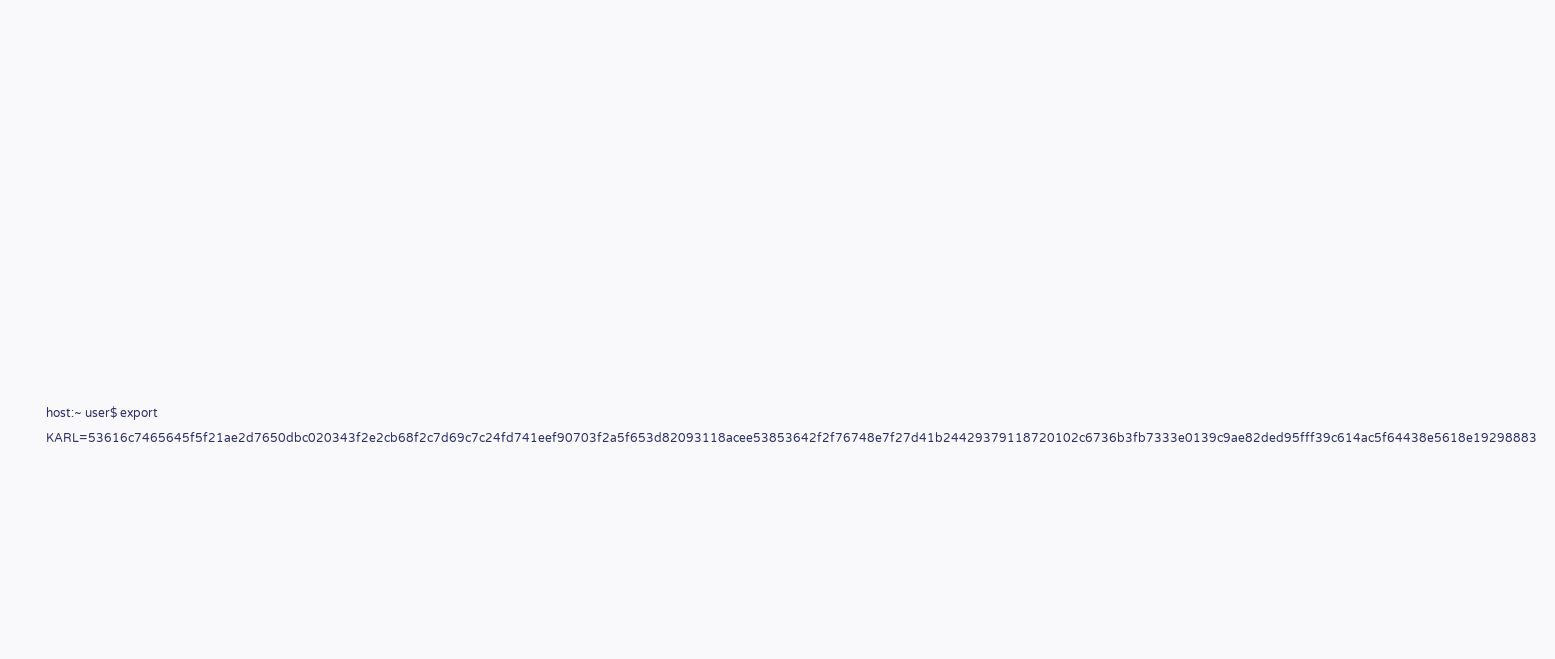host:~ user$ export KARL=53616c7465645f5f21ae2d7650dbc020343f2e2cb68f2c7d69c7c24fd741eef90703f2a5f653d82093118acee53853642f2f76748e7f27d41b24429379118720102c6736b3fb7333e0139c9ae82ded95fff39c614ac5f64438e5618e19298883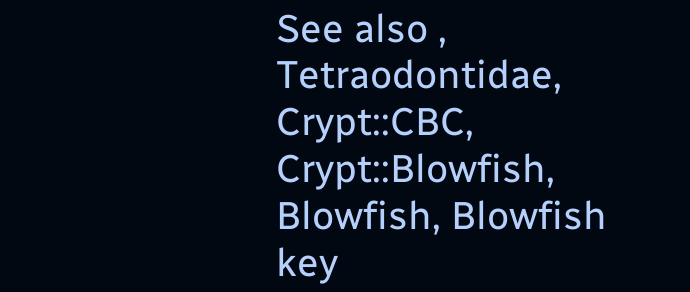See also , Tetraodontidae, Crypt::CBC, Crypt::Blowfish, Blowfish, Blowfish key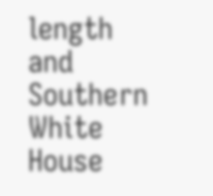length and Southern White House